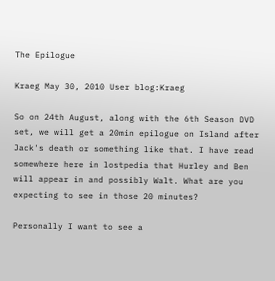The Epilogue

Kraeg May 30, 2010 User blog:Kraeg

So on 24th August, along with the 6th Season DVD set, we will get a 20min epilogue on Island after Jack's death or something like that. I have read somewhere here in lostpedia that Hurley and Ben will appear in and possibly Walt. What are you expecting to see in those 20 minutes?

Personally I want to see a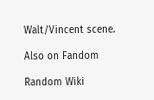Walt/Vincent scene.

Also on Fandom

Random Wiki